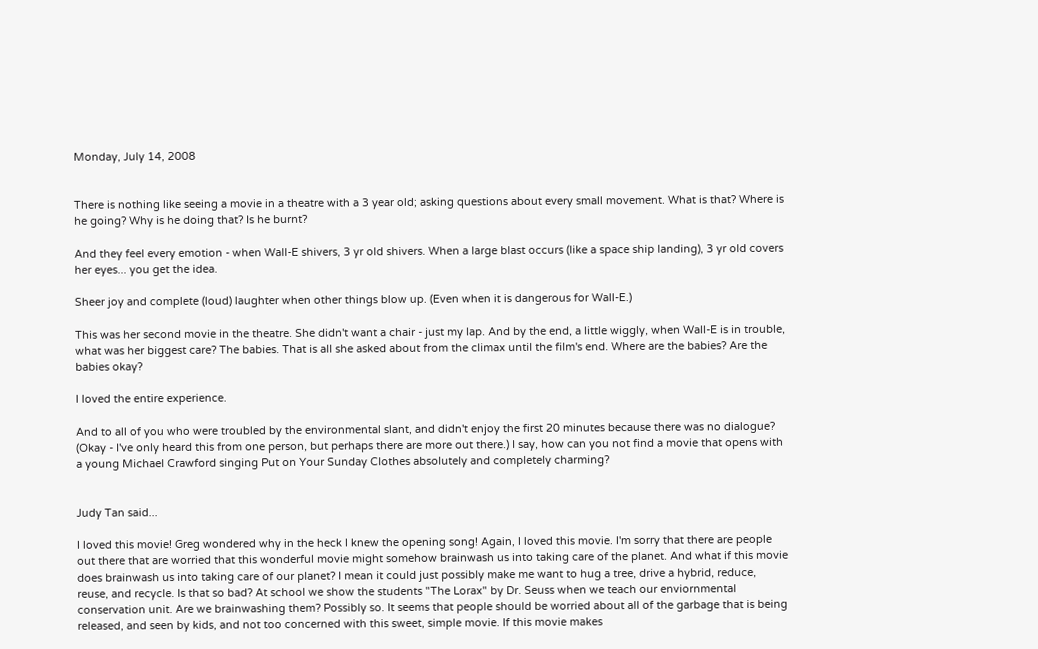Monday, July 14, 2008


There is nothing like seeing a movie in a theatre with a 3 year old; asking questions about every small movement. What is that? Where is he going? Why is he doing that? Is he burnt?

And they feel every emotion - when Wall-E shivers, 3 yr old shivers. When a large blast occurs (like a space ship landing), 3 yr old covers her eyes... you get the idea.

Sheer joy and complete (loud) laughter when other things blow up. (Even when it is dangerous for Wall-E.)

This was her second movie in the theatre. She didn't want a chair - just my lap. And by the end, a little wiggly, when Wall-E is in trouble, what was her biggest care? The babies. That is all she asked about from the climax until the film's end. Where are the babies? Are the babies okay?

I loved the entire experience.

And to all of you who were troubled by the environmental slant, and didn't enjoy the first 20 minutes because there was no dialogue? (Okay - I've only heard this from one person, but perhaps there are more out there.) I say, how can you not find a movie that opens with a young Michael Crawford singing Put on Your Sunday Clothes absolutely and completely charming?


Judy Tan said...

I loved this movie! Greg wondered why in the heck I knew the opening song! Again, I loved this movie. I'm sorry that there are people out there that are worried that this wonderful movie might somehow brainwash us into taking care of the planet. And what if this movie does brainwash us into taking care of our planet? I mean it could just possibly make me want to hug a tree, drive a hybrid, reduce, reuse, and recycle. Is that so bad? At school we show the students "The Lorax" by Dr. Seuss when we teach our enviornmental conservation unit. Are we brainwashing them? Possibly so. It seems that people should be worried about all of the garbage that is being released, and seen by kids, and not too concerned with this sweet, simple movie. If this movie makes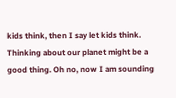kids think, then I say let kids think. Thinking about our planet might be a good thing. Oh no, now I am sounding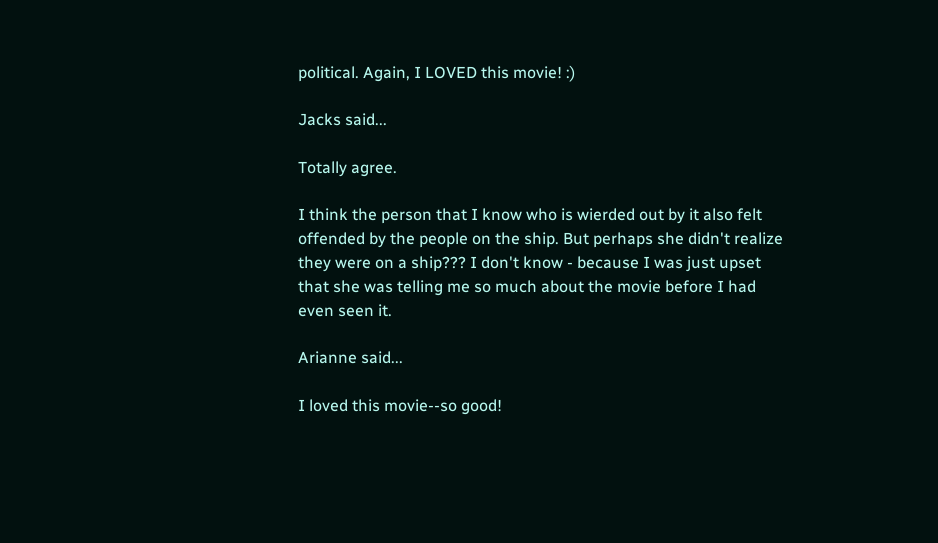political. Again, I LOVED this movie! :)

Jacks said...

Totally agree.

I think the person that I know who is wierded out by it also felt offended by the people on the ship. But perhaps she didn't realize they were on a ship??? I don't know - because I was just upset that she was telling me so much about the movie before I had even seen it.

Arianne said...

I loved this movie--so good!